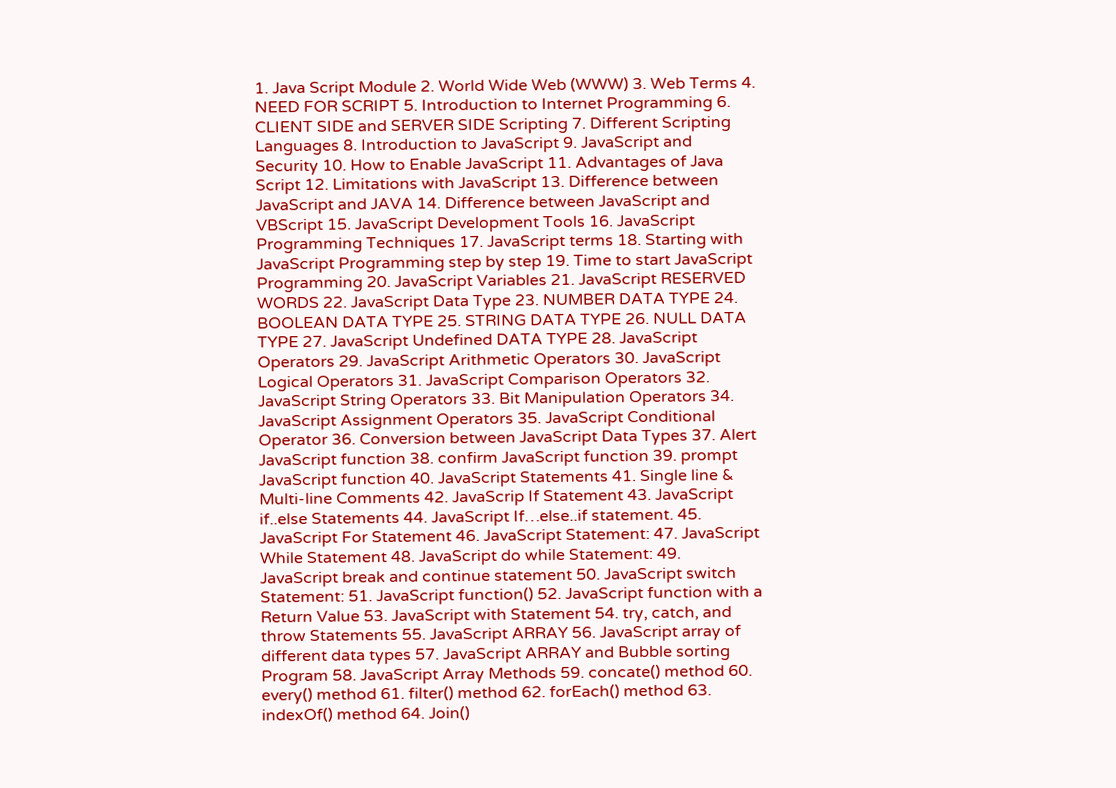1. Java Script Module 2. World Wide Web (WWW) 3. Web Terms 4. NEED FOR SCRIPT 5. Introduction to Internet Programming 6. CLIENT SIDE and SERVER SIDE Scripting 7. Different Scripting Languages 8. Introduction to JavaScript 9. JavaScript and Security 10. How to Enable JavaScript 11. Advantages of Java Script 12. Limitations with JavaScript 13. Difference between JavaScript and JAVA 14. Difference between JavaScript and VBScript 15. JavaScript Development Tools 16. JavaScript Programming Techniques 17. JavaScript terms 18. Starting with JavaScript Programming step by step 19. Time to start JavaScript Programming 20. JavaScript Variables 21. JavaScript RESERVED WORDS 22. JavaScript Data Type 23. NUMBER DATA TYPE 24. BOOLEAN DATA TYPE 25. STRING DATA TYPE 26. NULL DATA TYPE 27. JavaScript Undefined DATA TYPE 28. JavaScript Operators 29. JavaScript Arithmetic Operators 30. JavaScript Logical Operators 31. JavaScript Comparison Operators 32. JavaScript String Operators 33. Bit Manipulation Operators 34. JavaScript Assignment Operators 35. JavaScript Conditional Operator 36. Conversion between JavaScript Data Types 37. Alert JavaScript function 38. confirm JavaScript function 39. prompt JavaScript function 40. JavaScript Statements 41. Single line & Multi-line Comments 42. JavaScrip If Statement 43. JavaScript if..else Statements 44. JavaScript If…else..if statement. 45. JavaScript For Statement 46. JavaScript Statement: 47. JavaScript While Statement 48. JavaScript do while Statement: 49. JavaScript break and continue statement 50. JavaScript switch Statement: 51. JavaScript function() 52. JavaScript function with a Return Value 53. JavaScript with Statement 54. try, catch, and throw Statements 55. JavaScript ARRAY 56. JavaScript array of different data types 57. JavaScript ARRAY and Bubble sorting Program 58. JavaScript Array Methods 59. concate() method 60. every() method 61. filter() method 62. forEach() method 63. indexOf() method 64. Join()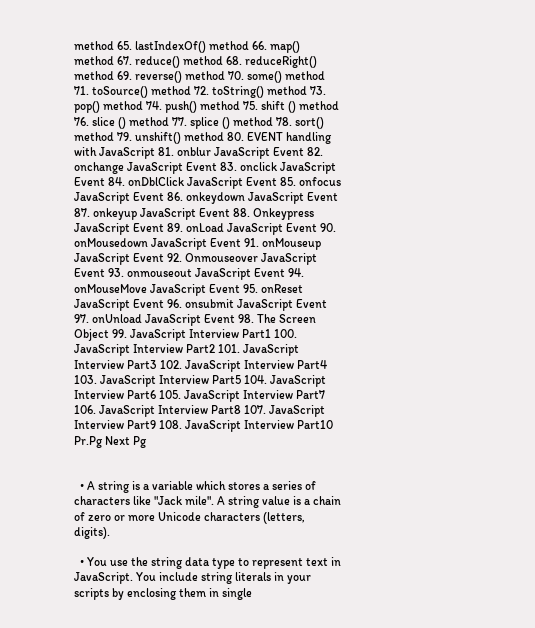method 65. lastIndexOf() method 66. map() method 67. reduce() method 68. reduceRight() method 69. reverse() method 70. some() method 71. toSource() method 72. toString() method 73. pop() method 74. push() method 75. shift () method 76. slice () method 77. splice () method 78. sort() method 79. unshift() method 80. EVENT handling with JavaScript 81. onblur JavaScript Event 82. onchange JavaScript Event 83. onclick JavaScript Event 84. onDblClick JavaScript Event 85. onfocus JavaScript Event 86. onkeydown JavaScript Event 87. onkeyup JavaScript Event 88. Onkeypress JavaScript Event 89. onLoad JavaScript Event 90. onMousedown JavaScript Event 91. onMouseup JavaScript Event 92. Onmouseover JavaScript Event 93. onmouseout JavaScript Event 94. onMouseMove JavaScript Event 95. onReset JavaScript Event 96. onsubmit JavaScript Event 97. onUnload JavaScript Event 98. The Screen Object 99. JavaScript Interview Part1 100. JavaScript Interview Part2 101. JavaScript Interview Part3 102. JavaScript Interview Part4 103. JavaScript Interview Part5 104. JavaScript Interview Part6 105. JavaScript Interview Part7 106. JavaScript Interview Part8 107. JavaScript Interview Part9 108. JavaScript Interview Part10
Pr.Pg Next Pg


  • A string is a variable which stores a series of characters like "Jack mile". A string value is a chain of zero or more Unicode characters (letters, digits).

  • You use the string data type to represent text in JavaScript. You include string literals in your scripts by enclosing them in single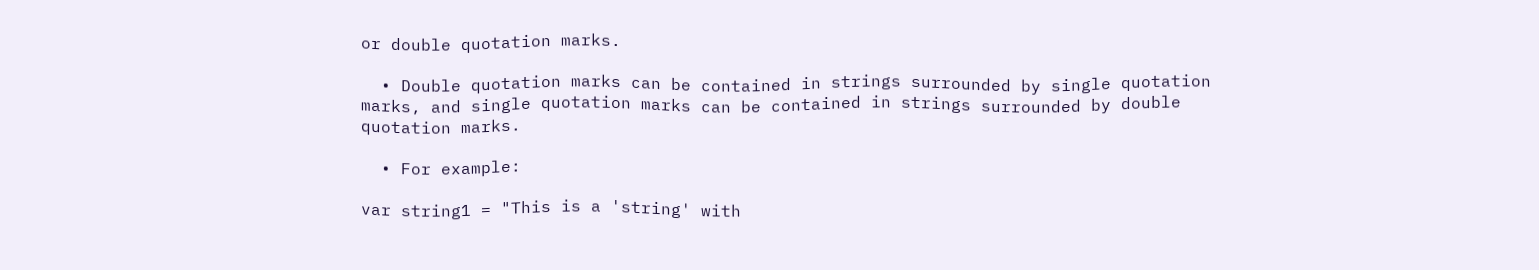or double quotation marks.

  • Double quotation marks can be contained in strings surrounded by single quotation marks, and single quotation marks can be contained in strings surrounded by double quotation marks.

  • For example:

var string1 = "This is a 'string' with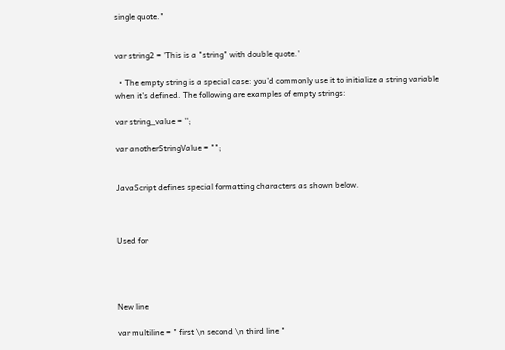single quote."


var string2 = 'This is a "string" with double quote.'

  • The empty string is a special case: you’d commonly use it to initialize a string variable when it’s defined. The following are examples of empty strings:

var string_value = '';

var anotherStringValue = "";


JavaScript defines special formatting characters as shown below.



Used for




New line

var multiline = " first \n second \n third line "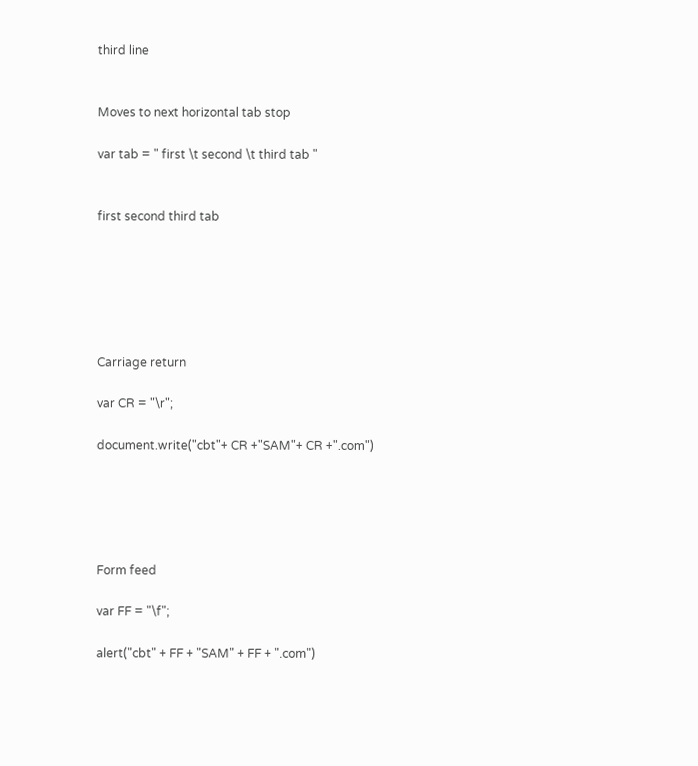third line


Moves to next horizontal tab stop

var tab = " first \t second \t third tab "


first second third tab






Carriage return

var CR = "\r";

document.write("cbt"+ CR +"SAM"+ CR +".com")





Form feed

var FF = "\f";

alert("cbt" + FF + "SAM" + FF + ".com")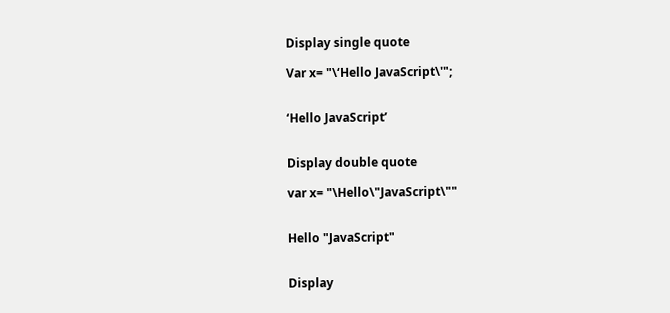Display single quote

Var x= "\‘Hello JavaScript\'";


‘Hello JavaScript’


Display double quote

var x= "\Hello\"JavaScript\""


Hello "JavaScript"


Display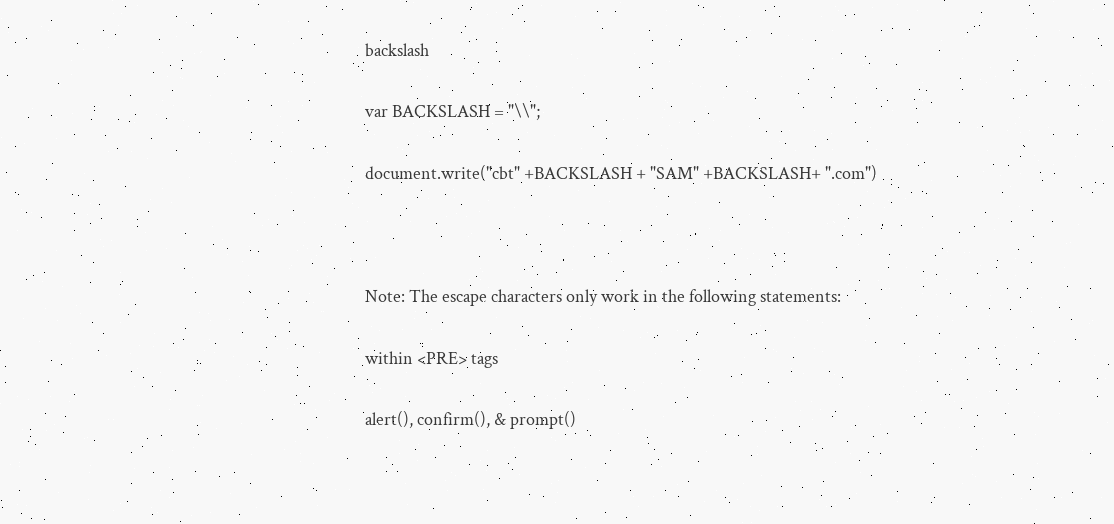backslash

var BACKSLASH = "\\";

document.write("cbt" +BACKSLASH + "SAM" +BACKSLASH+ ".com")



Note: The escape characters only work in the following statements:

within <PRE> tags

alert(), confirm(), & prompt()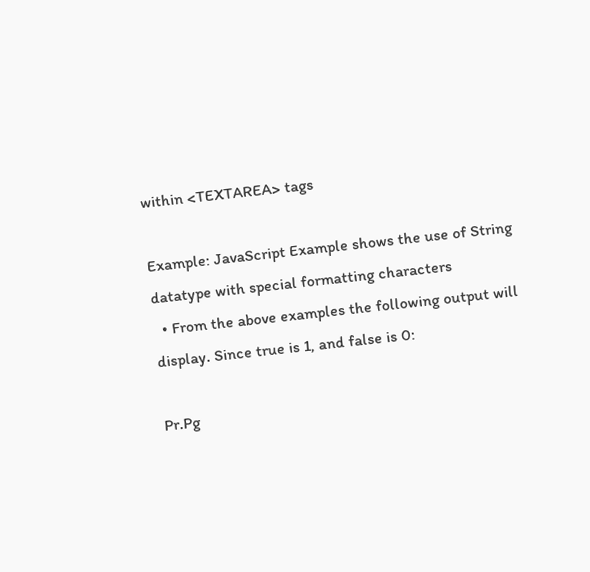within <TEXTAREA> tags

Example: JavaScript Example shows the use of String datatype with special formatting characters
  • From the above examples the following output will display. Since true is 1, and false is 0:

Pr.Pg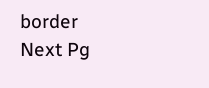border                                              Next Pg